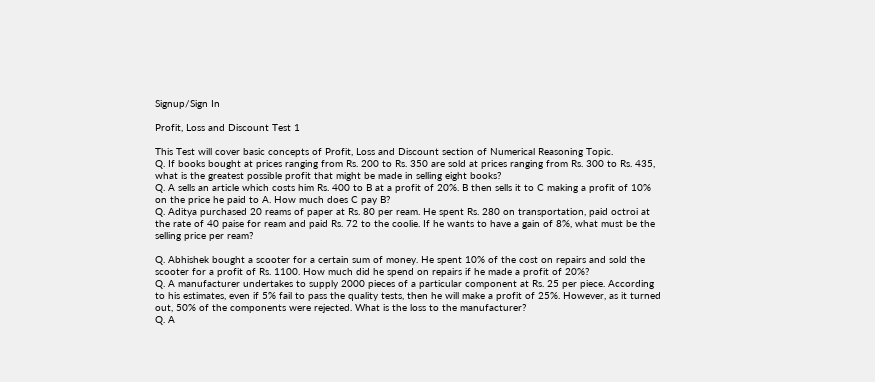Signup/Sign In

Profit, Loss and Discount Test 1

This Test will cover basic concepts of Profit, Loss and Discount section of Numerical Reasoning Topic.
Q. If books bought at prices ranging from Rs. 200 to Rs. 350 are sold at prices ranging from Rs. 300 to Rs. 435, what is the greatest possible profit that might be made in selling eight books?
Q. A sells an article which costs him Rs. 400 to B at a profit of 20%. B then sells it to C making a profit of 10% on the price he paid to A. How much does C pay B?
Q. Aditya purchased 20 reams of paper at Rs. 80 per ream. He spent Rs. 280 on transportation, paid octroi at the rate of 40 paise for ream and paid Rs. 72 to the coolie. If he wants to have a gain of 8%, what must be the selling price per ream?

Q. Abhishek bought a scooter for a certain sum of money. He spent 10% of the cost on repairs and sold the scooter for a profit of Rs. 1100. How much did he spend on repairs if he made a profit of 20%?
Q. A manufacturer undertakes to supply 2000 pieces of a particular component at Rs. 25 per piece. According to his estimates, even if 5% fail to pass the quality tests, then he will make a profit of 25%. However, as it turned out, 50% of the components were rejected. What is the loss to the manufacturer?
Q. A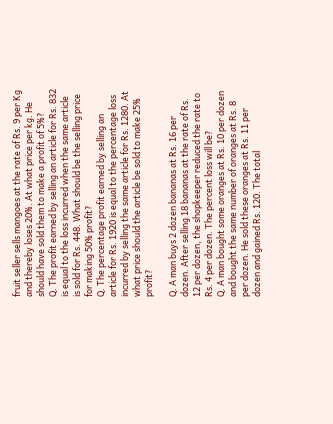fruit seller sells mangoes at the rate of Rs. 9 per Kg and thereby loses 20%. At what price per kg. He should have sold them to make a profit of 5%?
Q. The profit earned by selling an article for Rs. 832 is equal to the loss incurred when the same article is sold for Rs. 448. What should be the selling price for making 50% profit?
Q. The percentage profit earned by selling an article for Rs. 1920 is equal to the percentage loss incurred by selling the same article for Rs. 1280. At what price should the article be sold to make 25% profit?

Q. A man buys 2 dozen bananas at Rs. 16 per dozen. After selling 18 bananas at the rate of Rs. 12 per dozen, the shopkeeper reduced the rate to Rs. 4 per dozen. The percent loss will be?
Q. A man bought some oranges at Rs. 10 per dozen and bought the same number of oranges at Rs. 8 per dozen. He sold these oranges at Rs. 11 per dozen and gained Rs. 120. The total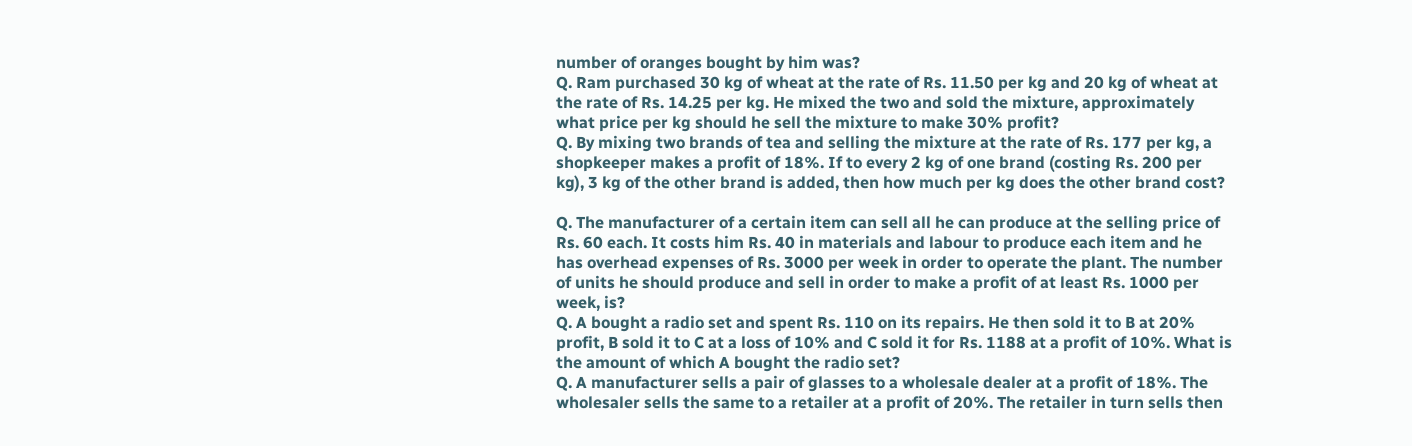number of oranges bought by him was?
Q. Ram purchased 30 kg of wheat at the rate of Rs. 11.50 per kg and 20 kg of wheat at the rate of Rs. 14.25 per kg. He mixed the two and sold the mixture, approximately what price per kg should he sell the mixture to make 30% profit?
Q. By mixing two brands of tea and selling the mixture at the rate of Rs. 177 per kg, a shopkeeper makes a profit of 18%. If to every 2 kg of one brand (costing Rs. 200 per kg), 3 kg of the other brand is added, then how much per kg does the other brand cost?

Q. The manufacturer of a certain item can sell all he can produce at the selling price of Rs. 60 each. It costs him Rs. 40 in materials and labour to produce each item and he has overhead expenses of Rs. 3000 per week in order to operate the plant. The number of units he should produce and sell in order to make a profit of at least Rs. 1000 per week, is?
Q. A bought a radio set and spent Rs. 110 on its repairs. He then sold it to B at 20% profit, B sold it to C at a loss of 10% and C sold it for Rs. 1188 at a profit of 10%. What is the amount of which A bought the radio set?
Q. A manufacturer sells a pair of glasses to a wholesale dealer at a profit of 18%. The wholesaler sells the same to a retailer at a profit of 20%. The retailer in turn sells then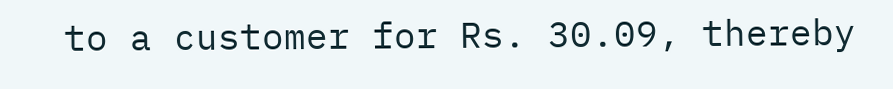to a customer for Rs. 30.09, thereby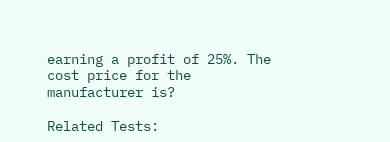earning a profit of 25%. The cost price for the manufacturer is?

Related Tests: